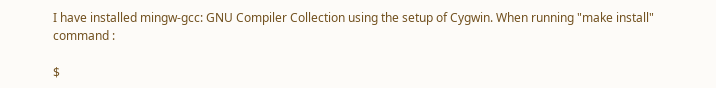I have installed mingw-gcc: GNU Compiler Collection using the setup of Cygwin. When running "make install" command :

$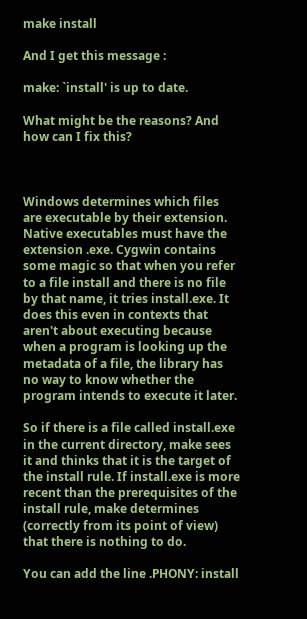make install

And I get this message :

make: `install' is up to date.

What might be the reasons? And how can I fix this?



Windows determines which files are executable by their extension. Native executables must have the extension .exe. Cygwin contains some magic so that when you refer to a file install and there is no file by that name, it tries install.exe. It does this even in contexts that aren't about executing because when a program is looking up the metadata of a file, the library has no way to know whether the program intends to execute it later.

So if there is a file called install.exe in the current directory, make sees it and thinks that it is the target of the install rule. If install.exe is more recent than the prerequisites of the install rule, make determines (correctly from its point of view) that there is nothing to do.

You can add the line .PHONY: install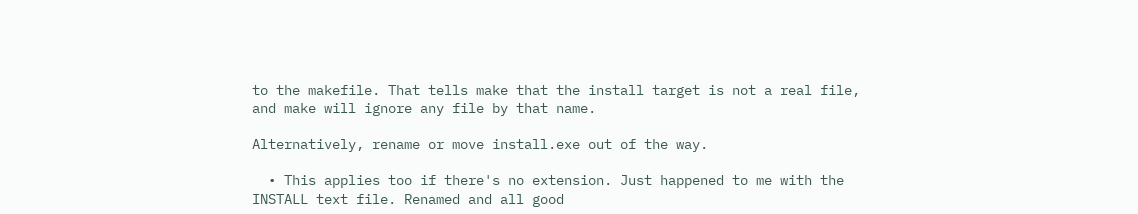to the makefile. That tells make that the install target is not a real file, and make will ignore any file by that name.

Alternatively, rename or move install.exe out of the way.

  • This applies too if there's no extension. Just happened to me with the INSTALL text file. Renamed and all good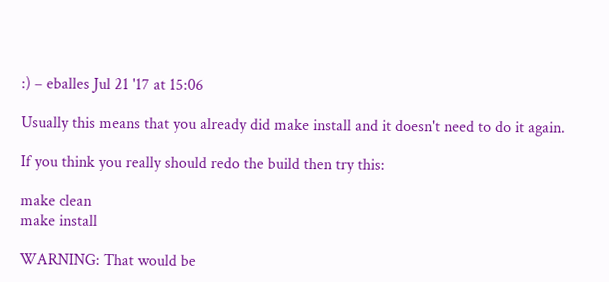:) – eballes Jul 21 '17 at 15:06

Usually this means that you already did make install and it doesn't need to do it again.

If you think you really should redo the build then try this:

make clean
make install

WARNING: That would be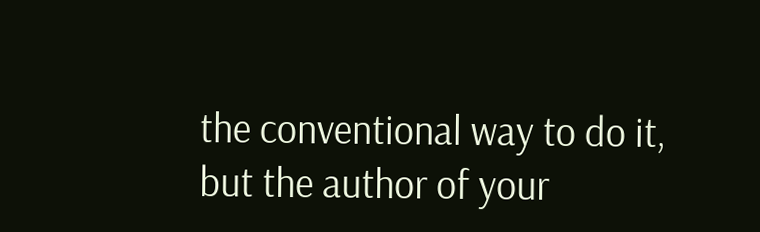the conventional way to do it, but the author of your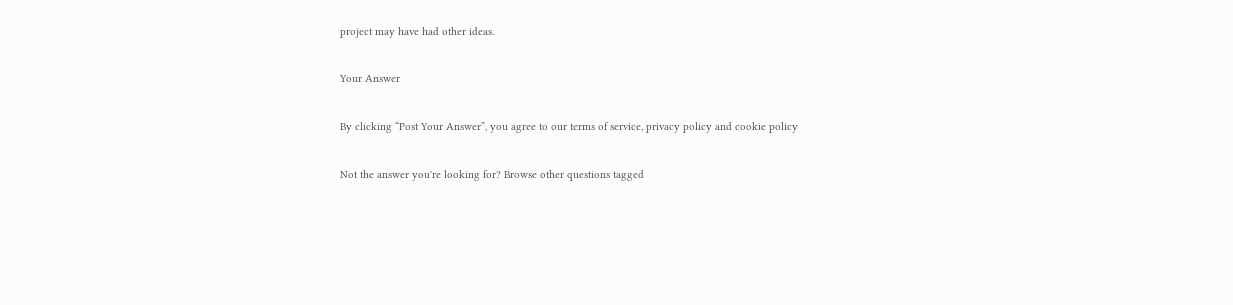project may have had other ideas.

Your Answer

By clicking “Post Your Answer”, you agree to our terms of service, privacy policy and cookie policy

Not the answer you're looking for? Browse other questions tagged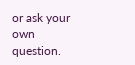or ask your own question.